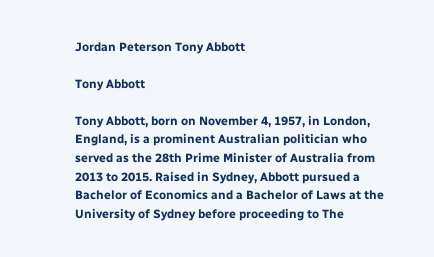Jordan Peterson Tony Abbott

Tony Abbott

Tony Abbott, born on November 4, 1957, in London, England, is a prominent Australian politician who served as the 28th Prime Minister of Australia from 2013 to 2015. Raised in Sydney, Abbott pursued a Bachelor of Economics and a Bachelor of Laws at the University of Sydney before proceeding to The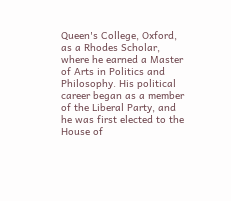Queen's College, Oxford, as a Rhodes Scholar, where he earned a Master of Arts in Politics and Philosophy. His political career began as a member of the Liberal Party, and he was first elected to the House of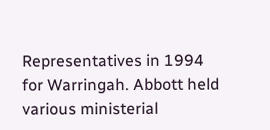Representatives in 1994 for Warringah. Abbott held various ministerial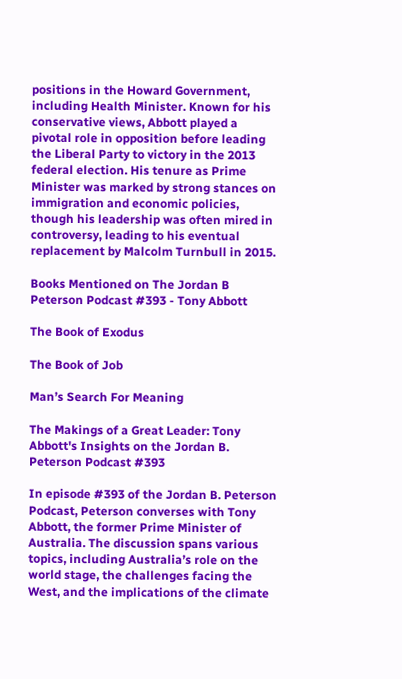positions in the Howard Government, including Health Minister. Known for his conservative views, Abbott played a pivotal role in opposition before leading the Liberal Party to victory in the 2013 federal election. His tenure as Prime Minister was marked by strong stances on immigration and economic policies, though his leadership was often mired in controversy, leading to his eventual replacement by Malcolm Turnbull in 2015.

Books Mentioned on The Jordan B Peterson Podcast #393 - Tony Abbott

The Book of Exodus

The Book of Job

Man’s Search For Meaning

The Makings of a Great Leader: Tony Abbott's Insights on the Jordan B. Peterson Podcast #393

In episode #393 of the Jordan B. Peterson Podcast, Peterson converses with Tony Abbott, the former Prime Minister of Australia. The discussion spans various topics, including Australia’s role on the world stage, the challenges facing the West, and the implications of the climate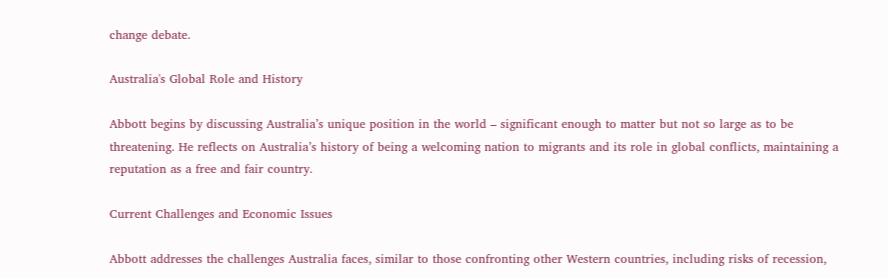change debate.

Australia's Global Role and History

Abbott begins by discussing Australia’s unique position in the world – significant enough to matter but not so large as to be threatening. He reflects on Australia’s history of being a welcoming nation to migrants and its role in global conflicts, maintaining a reputation as a free and fair country.

Current Challenges and Economic Issues

Abbott addresses the challenges Australia faces, similar to those confronting other Western countries, including risks of recession,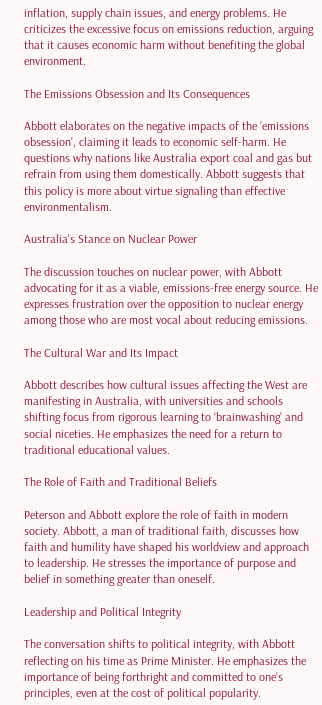inflation, supply chain issues, and energy problems. He criticizes the excessive focus on emissions reduction, arguing that it causes economic harm without benefiting the global environment.

The Emissions Obsession and Its Consequences

Abbott elaborates on the negative impacts of the ’emissions obsession’, claiming it leads to economic self-harm. He questions why nations like Australia export coal and gas but refrain from using them domestically. Abbott suggests that this policy is more about virtue signaling than effective environmentalism.

Australia's Stance on Nuclear Power

The discussion touches on nuclear power, with Abbott advocating for it as a viable, emissions-free energy source. He expresses frustration over the opposition to nuclear energy among those who are most vocal about reducing emissions.

The Cultural War and Its Impact

Abbott describes how cultural issues affecting the West are manifesting in Australia, with universities and schools shifting focus from rigorous learning to ‘brainwashing’ and social niceties. He emphasizes the need for a return to traditional educational values.

The Role of Faith and Traditional Beliefs

Peterson and Abbott explore the role of faith in modern society. Abbott, a man of traditional faith, discusses how faith and humility have shaped his worldview and approach to leadership. He stresses the importance of purpose and belief in something greater than oneself.

Leadership and Political Integrity

The conversation shifts to political integrity, with Abbott reflecting on his time as Prime Minister. He emphasizes the importance of being forthright and committed to one’s principles, even at the cost of political popularity.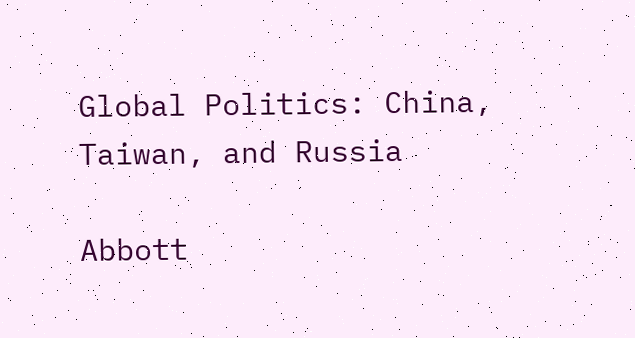Global Politics: China, Taiwan, and Russia

Abbott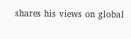shares his views on global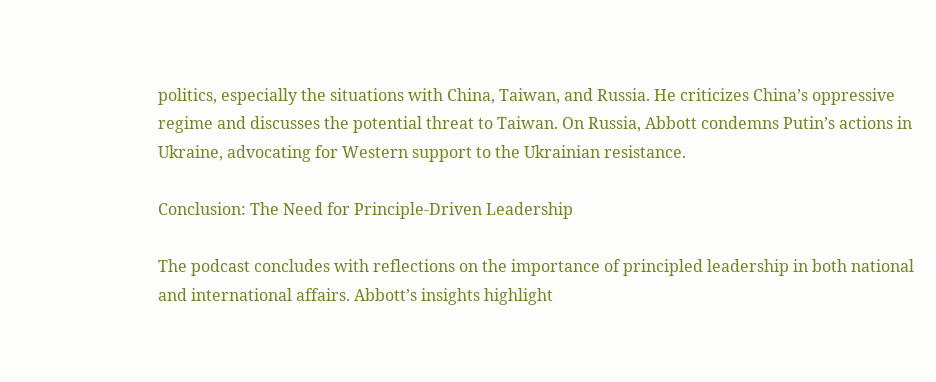politics, especially the situations with China, Taiwan, and Russia. He criticizes China’s oppressive regime and discusses the potential threat to Taiwan. On Russia, Abbott condemns Putin’s actions in Ukraine, advocating for Western support to the Ukrainian resistance.

Conclusion: The Need for Principle-Driven Leadership

The podcast concludes with reflections on the importance of principled leadership in both national and international affairs. Abbott’s insights highlight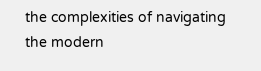the complexities of navigating the modern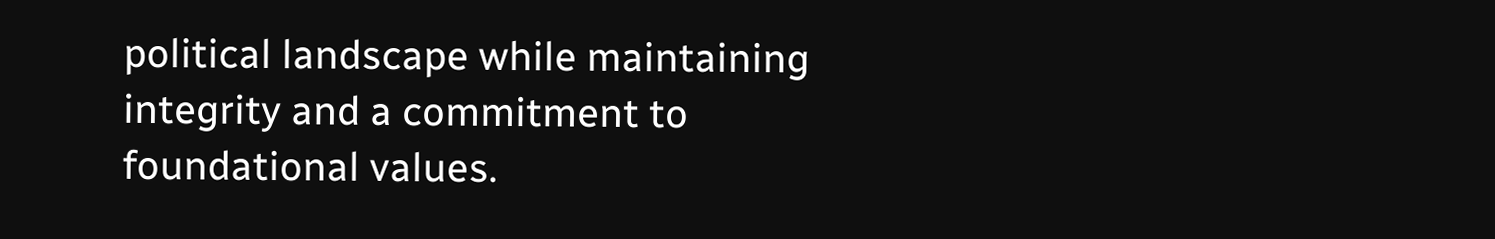political landscape while maintaining integrity and a commitment to foundational values.